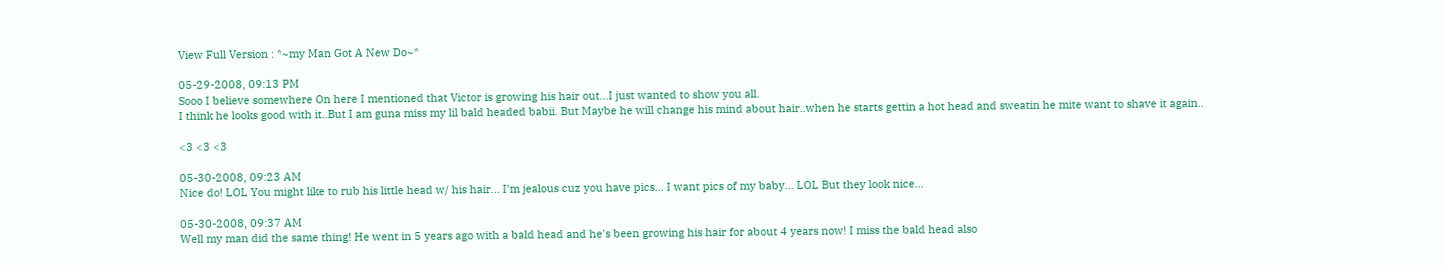View Full Version : *~my Man Got A New Do~*

05-29-2008, 09:13 PM
Sooo I believe somewhere On here I mentioned that Victor is growing his hair out...I just wanted to show you all.
I think he looks good with it..But I am guna miss my lil bald headed babii. But Maybe he will change his mind about hair..when he starts gettin a hot head and sweatin he mite want to shave it again..

<3 <3 <3

05-30-2008, 09:23 AM
Nice do! LOL You might like to rub his little head w/ his hair... I'm jealous cuz you have pics... I want pics of my baby... LOL But they look nice...

05-30-2008, 09:37 AM
Well my man did the same thing! He went in 5 years ago with a bald head and he's been growing his hair for about 4 years now! I miss the bald head also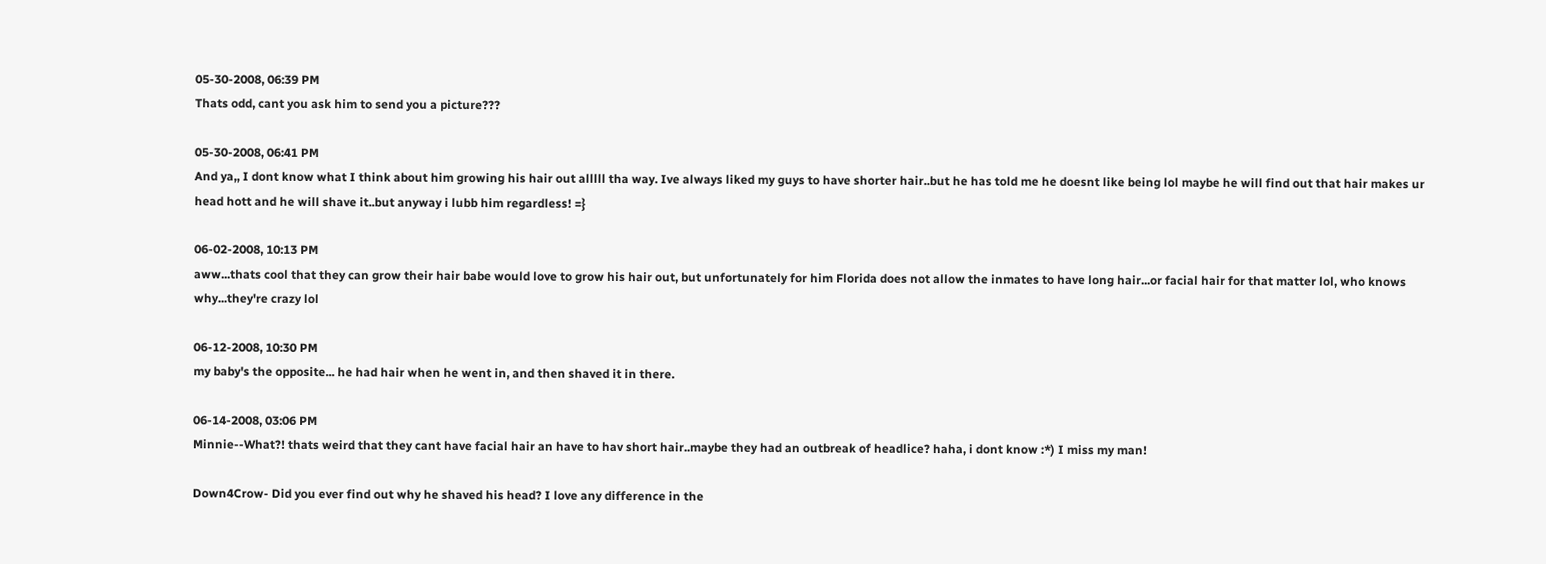05-30-2008, 06:39 PM
Thats odd, cant you ask him to send you a picture???

05-30-2008, 06:41 PM
And ya,, I dont know what I think about him growing his hair out alllll tha way. Ive always liked my guys to have shorter hair..but he has told me he doesnt like being lol maybe he will find out that hair makes ur head hott and he will shave it..but anyway i lubb him regardless! =}

06-02-2008, 10:13 PM
aww...thats cool that they can grow their hair babe would love to grow his hair out, but unfortunately for him Florida does not allow the inmates to have long hair...or facial hair for that matter lol, who knows why...they're crazy lol

06-12-2008, 10:30 PM
my baby's the opposite... he had hair when he went in, and then shaved it in there.

06-14-2008, 03:06 PM
Minnie--What?! thats weird that they cant have facial hair an have to hav short hair..maybe they had an outbreak of headlice? haha, i dont know :*) I miss my man!

Down4Crow- Did you ever find out why he shaved his head? I love any difference in the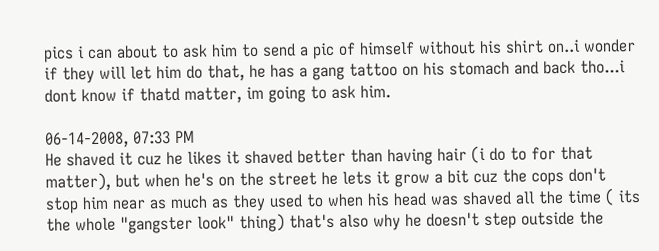pics i can about to ask him to send a pic of himself without his shirt on..i wonder if they will let him do that, he has a gang tattoo on his stomach and back tho...i dont know if thatd matter, im going to ask him.

06-14-2008, 07:33 PM
He shaved it cuz he likes it shaved better than having hair (i do to for that matter), but when he's on the street he lets it grow a bit cuz the cops don't stop him near as much as they used to when his head was shaved all the time ( its the whole "gangster look" thing) that's also why he doesn't step outside the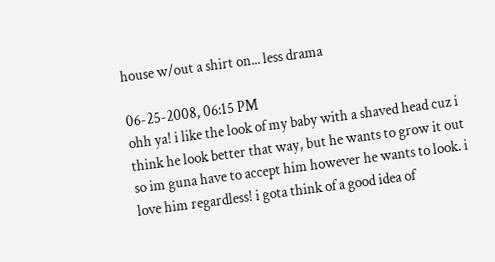house w/out a shirt on... less drama

06-25-2008, 06:15 PM
ohh ya! i like the look of my baby with a shaved head cuz i think he look better that way, but he wants to grow it out so im guna have to accept him however he wants to look. i love him regardless! i gota think of a good idea of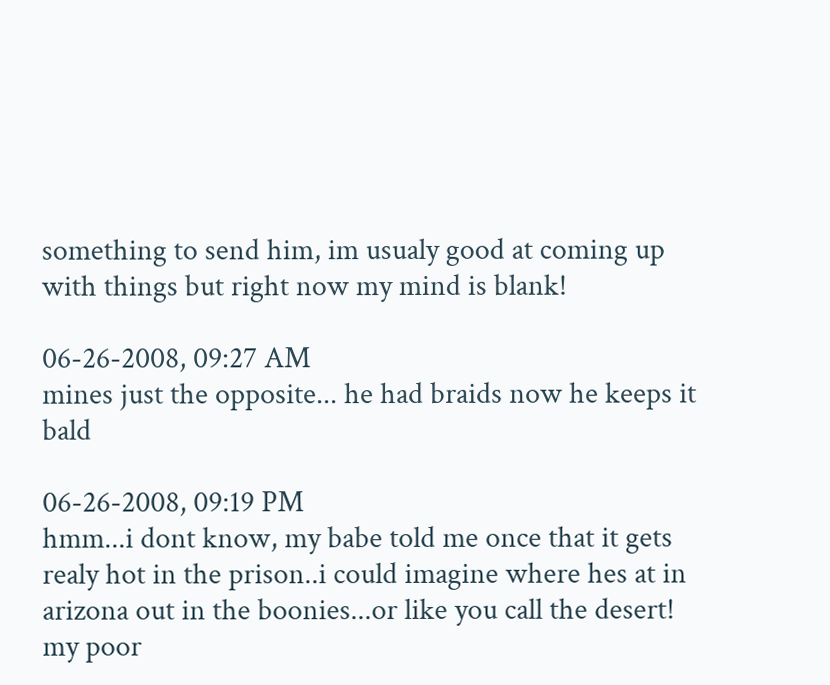something to send him, im usualy good at coming up with things but right now my mind is blank!

06-26-2008, 09:27 AM
mines just the opposite... he had braids now he keeps it bald

06-26-2008, 09:19 PM
hmm...i dont know, my babe told me once that it gets realy hot in the prison..i could imagine where hes at in arizona out in the boonies...or like you call the desert! my poor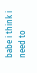babe i think i need to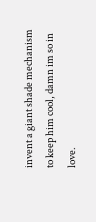invent a giant shade mechanism to keep him cool, damn im so in love.